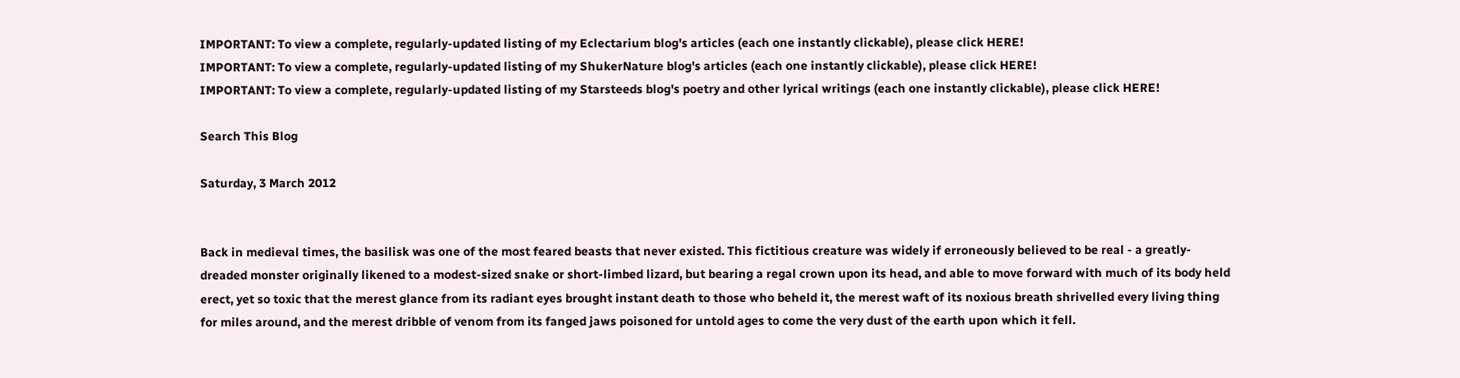IMPORTANT: To view a complete, regularly-updated listing of my Eclectarium blog's articles (each one instantly clickable), please click HERE!
IMPORTANT: To view a complete, regularly-updated listing of my ShukerNature blog's articles (each one instantly clickable), please click HERE!
IMPORTANT: To view a complete, regularly-updated listing of my Starsteeds blog's poetry and other lyrical writings (each one instantly clickable), please click HERE!

Search This Blog

Saturday, 3 March 2012


Back in medieval times, the basilisk was one of the most feared beasts that never existed. This fictitious creature was widely if erroneously believed to be real - a greatly-dreaded monster originally likened to a modest-sized snake or short-limbed lizard, but bearing a regal crown upon its head, and able to move forward with much of its body held erect, yet so toxic that the merest glance from its radiant eyes brought instant death to those who beheld it, the merest waft of its noxious breath shrivelled every living thing for miles around, and the merest dribble of venom from its fanged jaws poisoned for untold ages to come the very dust of the earth upon which it fell.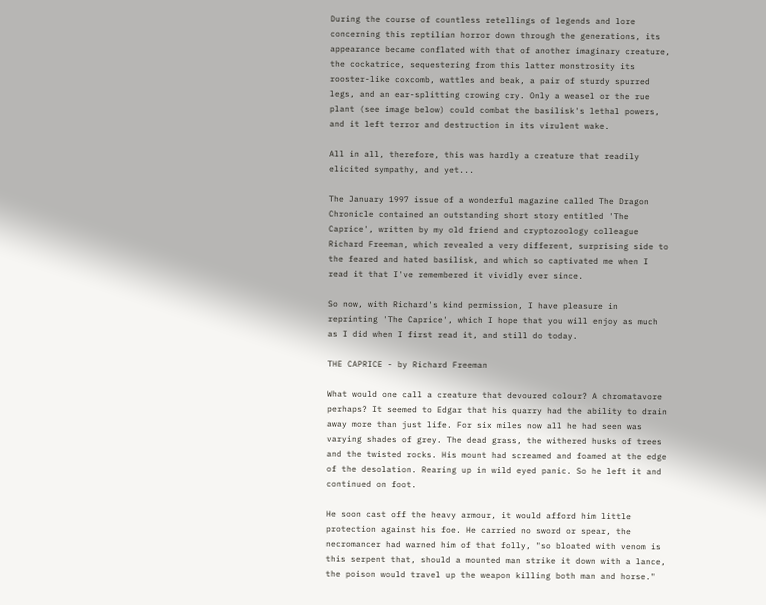During the course of countless retellings of legends and lore concerning this reptilian horror down through the generations, its appearance became conflated with that of another imaginary creature, the cockatrice, sequestering from this latter monstrosity its rooster-like coxcomb, wattles and beak, a pair of sturdy spurred legs, and an ear-splitting crowing cry. Only a weasel or the rue plant (see image below) could combat the basilisk's lethal powers, and it left terror and destruction in its virulent wake.

All in all, therefore, this was hardly a creature that readily elicited sympathy, and yet...

The January 1997 issue of a wonderful magazine called The Dragon Chronicle contained an outstanding short story entitled 'The Caprice', written by my old friend and cryptozoology colleague Richard Freeman, which revealed a very different, surprising side to the feared and hated basilisk, and which so captivated me when I read it that I've remembered it vividly ever since.

So now, with Richard's kind permission, I have pleasure in reprinting 'The Caprice', which I hope that you will enjoy as much as I did when I first read it, and still do today.

THE CAPRICE - by Richard Freeman

What would one call a creature that devoured colour? A chromatavore perhaps? It seemed to Edgar that his quarry had the ability to drain away more than just life. For six miles now all he had seen was varying shades of grey. The dead grass, the withered husks of trees and the twisted rocks. His mount had screamed and foamed at the edge of the desolation. Rearing up in wild eyed panic. So he left it and continued on foot.

He soon cast off the heavy armour, it would afford him little protection against his foe. He carried no sword or spear, the necromancer had warned him of that folly, "so bloated with venom is this serpent that, should a mounted man strike it down with a lance, the poison would travel up the weapon killing both man and horse."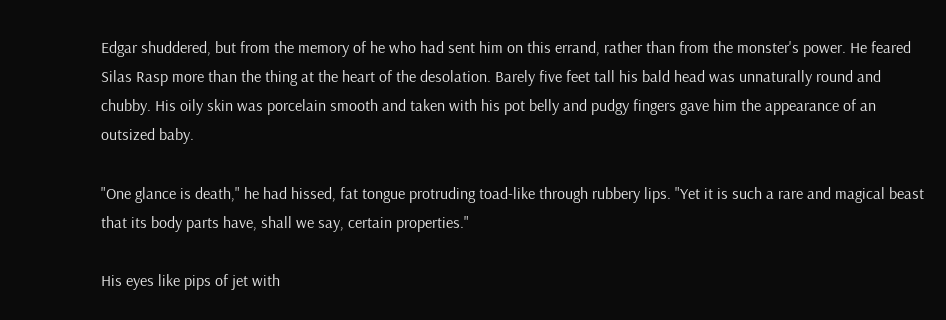Edgar shuddered, but from the memory of he who had sent him on this errand, rather than from the monster's power. He feared Silas Rasp more than the thing at the heart of the desolation. Barely five feet tall his bald head was unnaturally round and chubby. His oily skin was porcelain smooth and taken with his pot belly and pudgy fingers gave him the appearance of an outsized baby.

"One glance is death," he had hissed, fat tongue protruding toad-like through rubbery lips. "Yet it is such a rare and magical beast that its body parts have, shall we say, certain properties."

His eyes like pips of jet with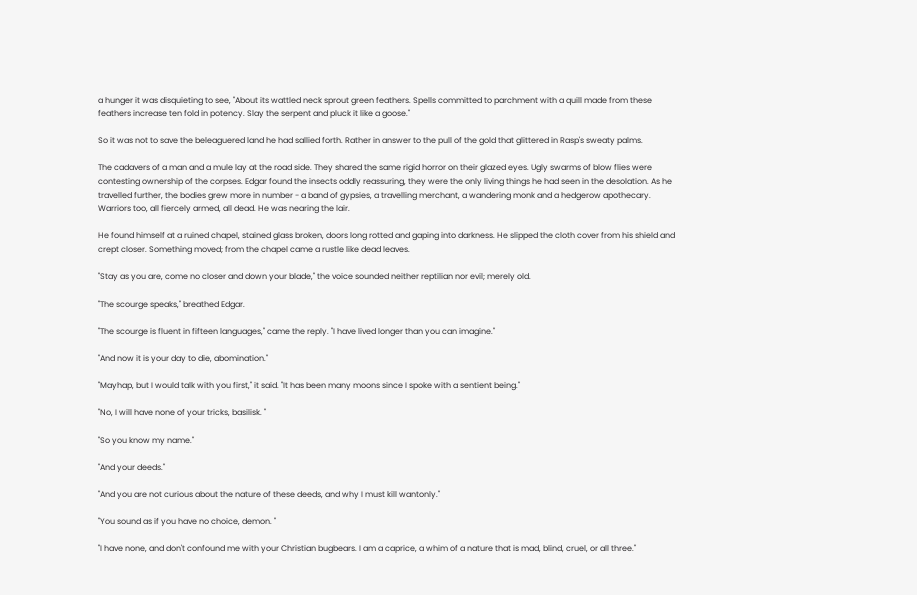a hunger it was disquieting to see, "About its wattled neck sprout green feathers. Spells committed to parchment with a quill made from these feathers increase ten fold in potency. Slay the serpent and pluck it like a goose."

So it was not to save the beleaguered land he had sallied forth. Rather in answer to the pull of the gold that glittered in Rasp's sweaty palms.

The cadavers of a man and a mule lay at the road side. They shared the same rigid horror on their glazed eyes. Ugly swarms of blow flies were contesting ownership of the corpses. Edgar found the insects oddly reassuring, they were the only living things he had seen in the desolation. As he travelled further, the bodies grew more in number - a band of gypsies, a travelling merchant, a wandering monk and a hedgerow apothecary. Warriors too, all fiercely armed, all dead. He was nearing the lair.

He found himself at a ruined chapel, stained glass broken, doors long rotted and gaping into darkness. He slipped the cloth cover from his shield and crept closer. Something moved; from the chapel came a rustle like dead leaves.

"Stay as you are, come no closer and down your blade," the voice sounded neither reptilian nor evil; merely old.

"The scourge speaks," breathed Edgar.

"The scourge is fluent in fifteen languages," came the reply. "I have lived longer than you can imagine."

"And now it is your day to die, abomination."

"Mayhap, but I would talk with you first," it said. "It has been many moons since I spoke with a sentient being."

"No, I will have none of your tricks, basilisk. "

"So you know my name."

"And your deeds."

"And you are not curious about the nature of these deeds, and why I must kill wantonly."

"You sound as if you have no choice, demon. "

"I have none, and don't confound me with your Christian bugbears. I am a caprice, a whim of a nature that is mad, blind, cruel, or all three."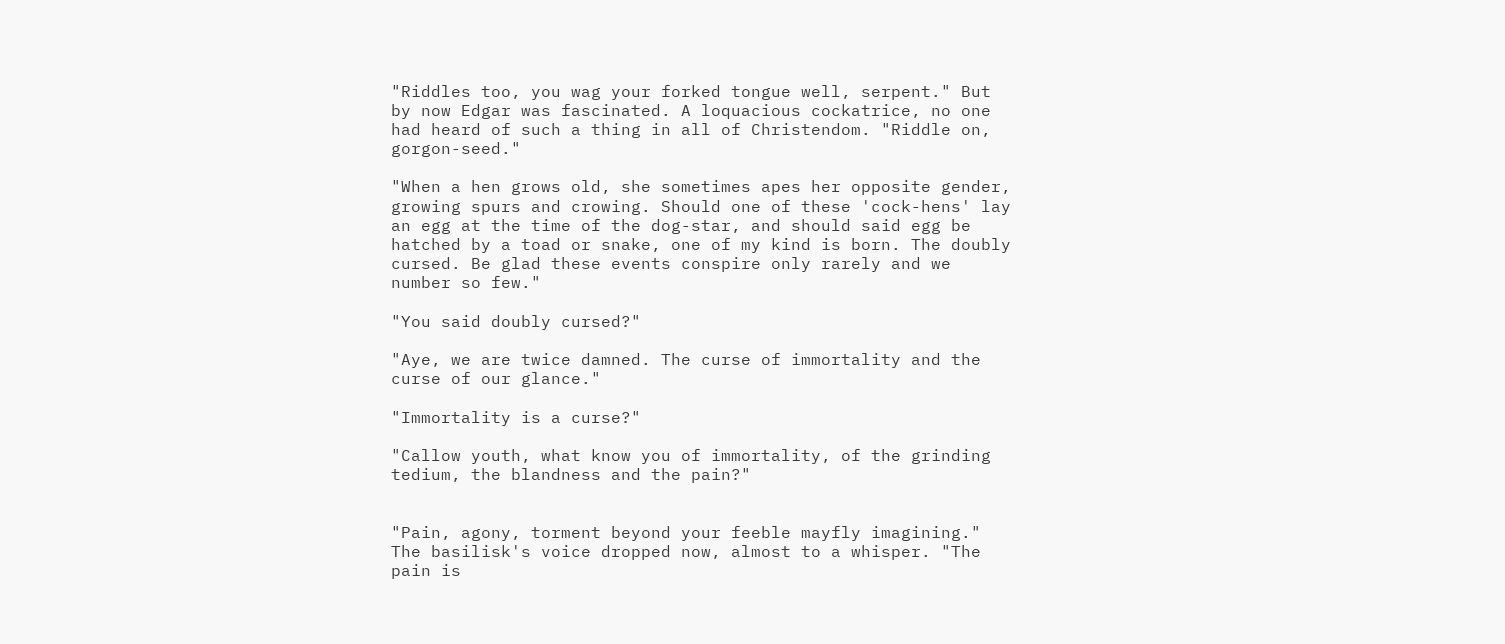"Riddles too, you wag your forked tongue well, serpent." But by now Edgar was fascinated. A loquacious cockatrice, no one had heard of such a thing in all of Christendom. "Riddle on, gorgon-seed."

"When a hen grows old, she sometimes apes her opposite gender, growing spurs and crowing. Should one of these 'cock-hens' lay an egg at the time of the dog-star, and should said egg be hatched by a toad or snake, one of my kind is born. The doubly cursed. Be glad these events conspire only rarely and we number so few."

"You said doubly cursed?"

"Aye, we are twice damned. The curse of immortality and the curse of our glance."

"Immortality is a curse?"

"Callow youth, what know you of immortality, of the grinding tedium, the blandness and the pain?"


"Pain, agony, torment beyond your feeble mayfly imagining." The basilisk's voice dropped now, almost to a whisper. "The pain is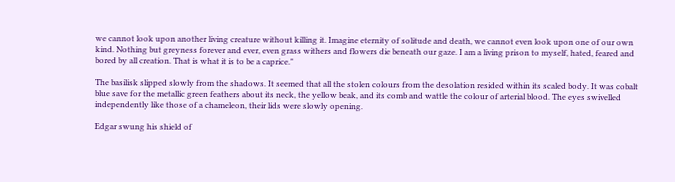we cannot look upon another living creature without killing it. Imagine eternity of solitude and death, we cannot even look upon one of our own kind. Nothing but greyness forever and ever, even grass withers and flowers die beneath our gaze. I am a living prison to myself, hated, feared and bored by all creation. That is what it is to be a caprice."

The basilisk slipped slowly from the shadows. It seemed that all the stolen colours from the desolation resided within its scaled body. It was cobalt blue save for the metallic green feathers about its neck, the yellow beak, and its comb and wattle the colour of arterial blood. The eyes swivelled independently like those of a chameleon, their lids were slowly opening.

Edgar swung his shield of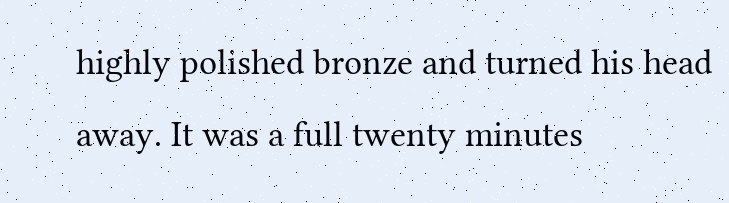highly polished bronze and turned his head away. It was a full twenty minutes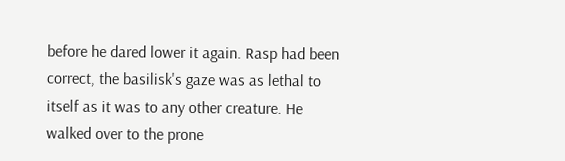before he dared lower it again. Rasp had been correct, the basilisk's gaze was as lethal to itself as it was to any other creature. He walked over to the prone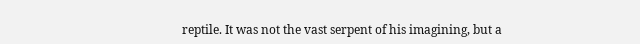reptile. It was not the vast serpent of his imagining, but a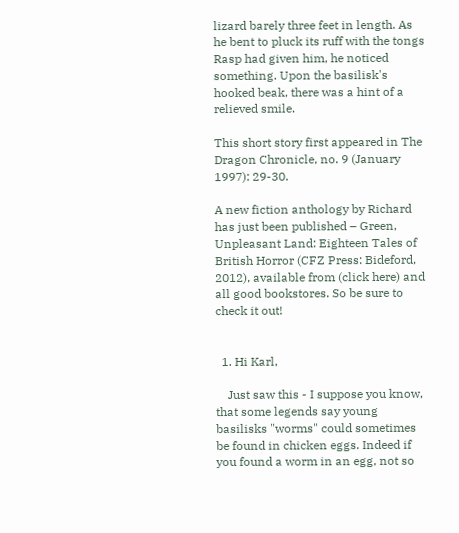lizard barely three feet in length. As he bent to pluck its ruff with the tongs Rasp had given him, he noticed something. Upon the basilisk's hooked beak, there was a hint of a relieved smile.

This short story first appeared in The Dragon Chronicle, no. 9 (January 1997): 29-30.

A new fiction anthology by Richard has just been published – Green, Unpleasant Land: Eighteen Tales of British Horror (CFZ Press: Bideford, 2012), available from (click here) and all good bookstores. So be sure to check it out!


  1. Hi Karl,

    Just saw this - I suppose you know, that some legends say young basilisks "worms" could sometimes be found in chicken eggs. Indeed if you found a worm in an egg, not so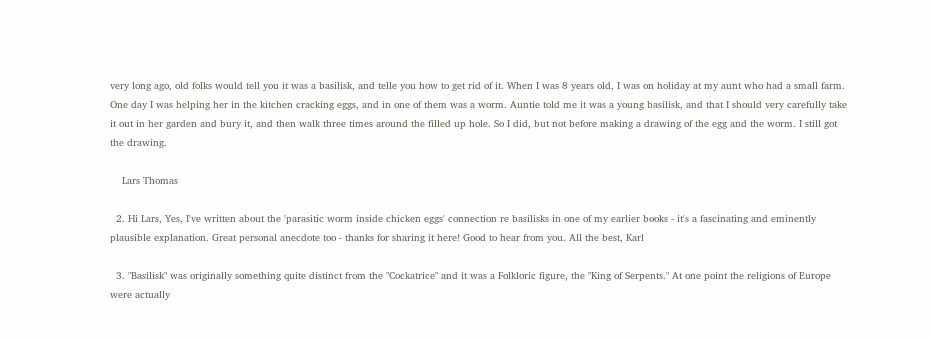very long ago, old folks would tell you it was a basilisk, and telle you how to get rid of it. When I was 8 years old, I was on holiday at my aunt who had a small farm. One day I was helping her in the kitchen cracking eggs, and in one of them was a worm. Auntie told me it was a young basilisk, and that I should very carefully take it out in her garden and bury it, and then walk three times around the filled up hole. So I did, but not before making a drawing of the egg and the worm. I still got the drawing.

    Lars Thomas

  2. Hi Lars, Yes, I've written about the 'parasitic worm inside chicken eggs' connection re basilisks in one of my earlier books - it's a fascinating and eminently plausible explanation. Great personal anecdote too - thanks for sharing it here! Good to hear from you. All the best, Karl

  3. "Basilisk" was originally something quite distinct from the "Cockatrice" and it was a Folkloric figure, the "King of Serpents." At one point the religions of Europe were actually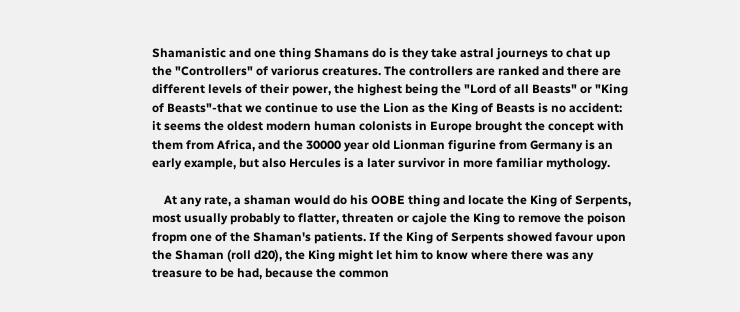Shamanistic and one thing Shamans do is they take astral journeys to chat up the "Controllers" of variorus creatures. The controllers are ranked and there are different levels of their power, the highest being the "Lord of all Beasts" or "King of Beasts"-that we continue to use the Lion as the King of Beasts is no accident: it seems the oldest modern human colonists in Europe brought the concept with them from Africa, and the 30000 year old Lionman figurine from Germany is an early example, but also Hercules is a later survivor in more familiar mythology.

    At any rate, a shaman would do his OOBE thing and locate the King of Serpents, most usually probably to flatter, threaten or cajole the King to remove the poison fropm one of the Shaman's patients. If the King of Serpents showed favour upon the Shaman (roll d20), the King might let him to know where there was any treasure to be had, because the common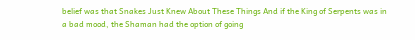belief was that Snakes Just Knew About These Things And if the King of Serpents was in a bad mood, the Shaman had the option of going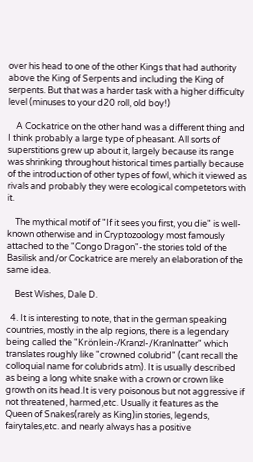over his head to one of the other Kings that had authority above the King of Serpents and including the King of serpents. But that was a harder task with a higher difficulty level (minuses to your d20 roll, old boy!)

    A Cockatrice on the other hand was a different thing and I think probably a large type of pheasant. All sorts of superstitions grew up about it, largely because its range was shrinking throughout historical times partially because of the introduction of other types of fowl, which it viewed as rivals and probably they were ecological competetors with it.

    The mythical motif of "If it sees you first, you die" is well-known otherwise and in Cryptozoology most famously attached to the "Congo Dragon"-the stories told of the Basilisk and/or Cockatrice are merely an elaboration of the same idea.

    Best Wishes, Dale D.

  4. It is interesting to note, that in the german speaking countries, mostly in the alp regions, there is a legendary being called the "Krönlein-/Kranzl-/Kranlnatter" which translates roughly like "crowned colubrid" (cant recall the colloquial name for colubrids atm). It is usually described as being a long white snake with a crown or crown like growth on its head.It is very poisonous but not aggressive if not threatened, harmed,etc. Usually it features as the Queen of Snakes(rarely as King)in stories, legends, fairytales,etc. and nearly always has a positive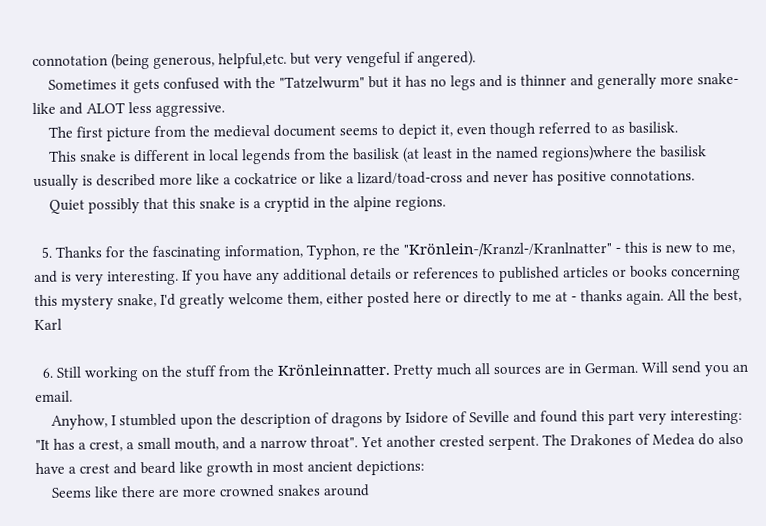connotation (being generous, helpful,etc. but very vengeful if angered).
    Sometimes it gets confused with the "Tatzelwurm" but it has no legs and is thinner and generally more snake-like and ALOT less aggressive.
    The first picture from the medieval document seems to depict it, even though referred to as basilisk.
    This snake is different in local legends from the basilisk (at least in the named regions)where the basilisk usually is described more like a cockatrice or like a lizard/toad-cross and never has positive connotations.
    Quiet possibly that this snake is a cryptid in the alpine regions.

  5. Thanks for the fascinating information, Typhon, re the "Krönlein-/Kranzl-/Kranlnatter" - this is new to me, and is very interesting. If you have any additional details or references to published articles or books concerning this mystery snake, I'd greatly welcome them, either posted here or directly to me at - thanks again. All the best, Karl

  6. Still working on the stuff from the Krönleinnatter. Pretty much all sources are in German. Will send you an email.
    Anyhow, I stumbled upon the description of dragons by Isidore of Seville and found this part very interesting: "It has a crest, a small mouth, and a narrow throat". Yet another crested serpent. The Drakones of Medea do also have a crest and beard like growth in most ancient depictions:
    Seems like there are more crowned snakes around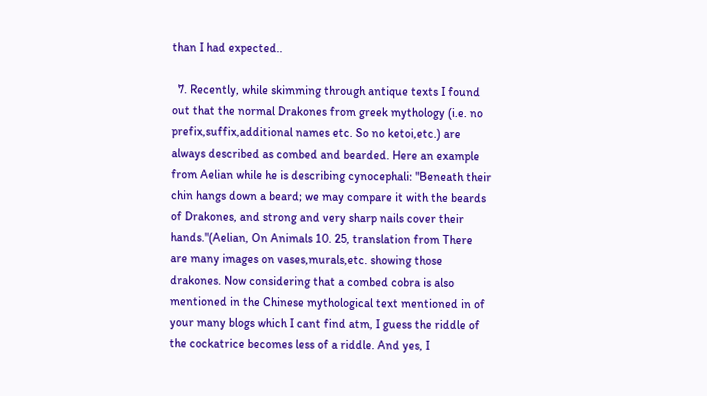than I had expected..

  7. Recently, while skimming through antique texts I found out that the normal Drakones from greek mythology (i.e. no prefix,suffix,additional names etc. So no ketoi,etc.) are always described as combed and bearded. Here an example from Aelian while he is describing cynocephali: "Beneath their chin hangs down a beard; we may compare it with the beards of Drakones, and strong and very sharp nails cover their hands."(Aelian, On Animals 10. 25, translation from There are many images on vases,murals,etc. showing those drakones. Now considering that a combed cobra is also mentioned in the Chinese mythological text mentioned in of your many blogs which I cant find atm, I guess the riddle of the cockatrice becomes less of a riddle. And yes, I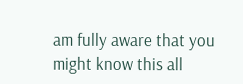am fully aware that you might know this all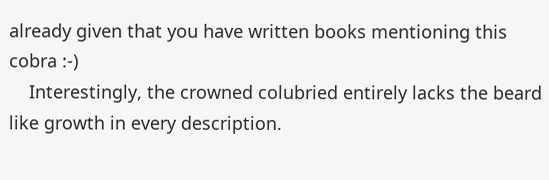already given that you have written books mentioning this cobra :-)
    Interestingly, the crowned colubried entirely lacks the beard like growth in every description.